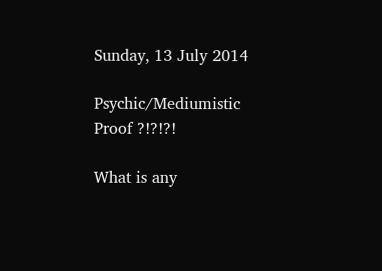Sunday, 13 July 2014

Psychic/Mediumistic Proof ?!?!?!

What is any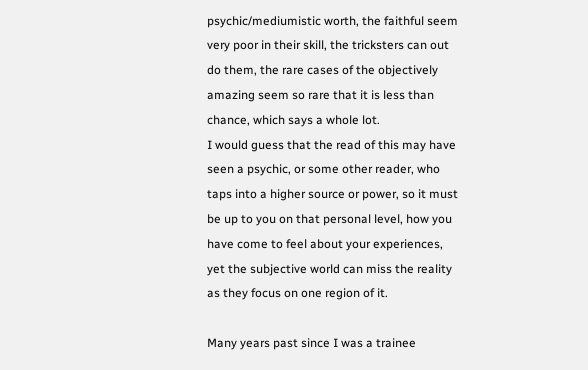psychic/mediumistic worth, the faithful seem very poor in their skill, the tricksters can out do them, the rare cases of the objectively amazing seem so rare that it is less than chance, which says a whole lot.
I would guess that the read of this may have seen a psychic, or some other reader, who taps into a higher source or power, so it must be up to you on that personal level, how you have come to feel about your experiences, yet the subjective world can miss the reality as they focus on one region of it.

Many years past since I was a trainee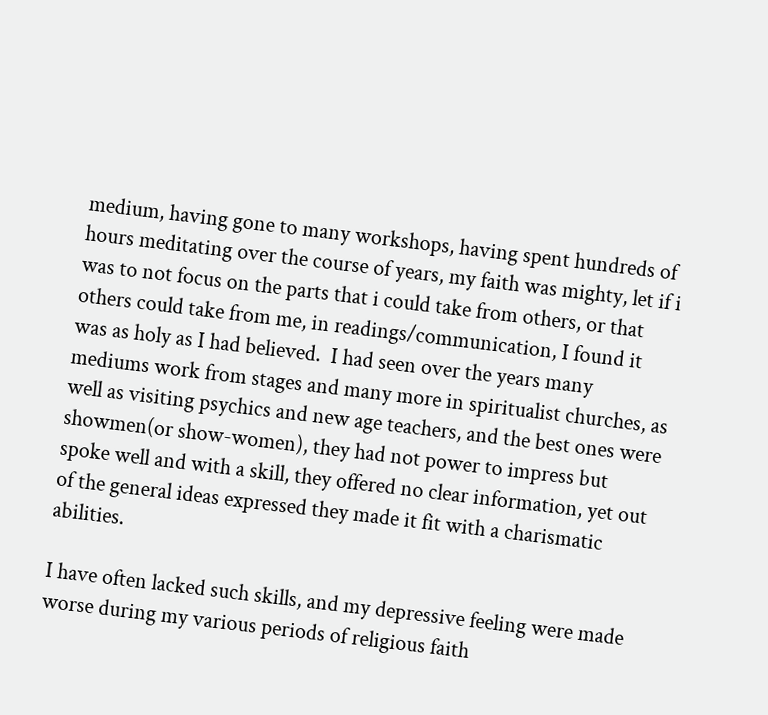medium, having gone to many workshops, having spent hundreds of hours meditating over the course of years, my faith was mighty, let if i was to not focus on the parts that i could take from others, or that others could take from me, in readings/communication, I found it was as holy as I had believed.  I had seen over the years many mediums work from stages and many more in spiritualist churches, as well as visiting psychics and new age teachers, and the best ones were showmen(or show-women), they had not power to impress but spoke well and with a skill, they offered no clear information, yet out of the general ideas expressed they made it fit with a charismatic abilities.

I have often lacked such skills, and my depressive feeling were made worse during my various periods of religious faith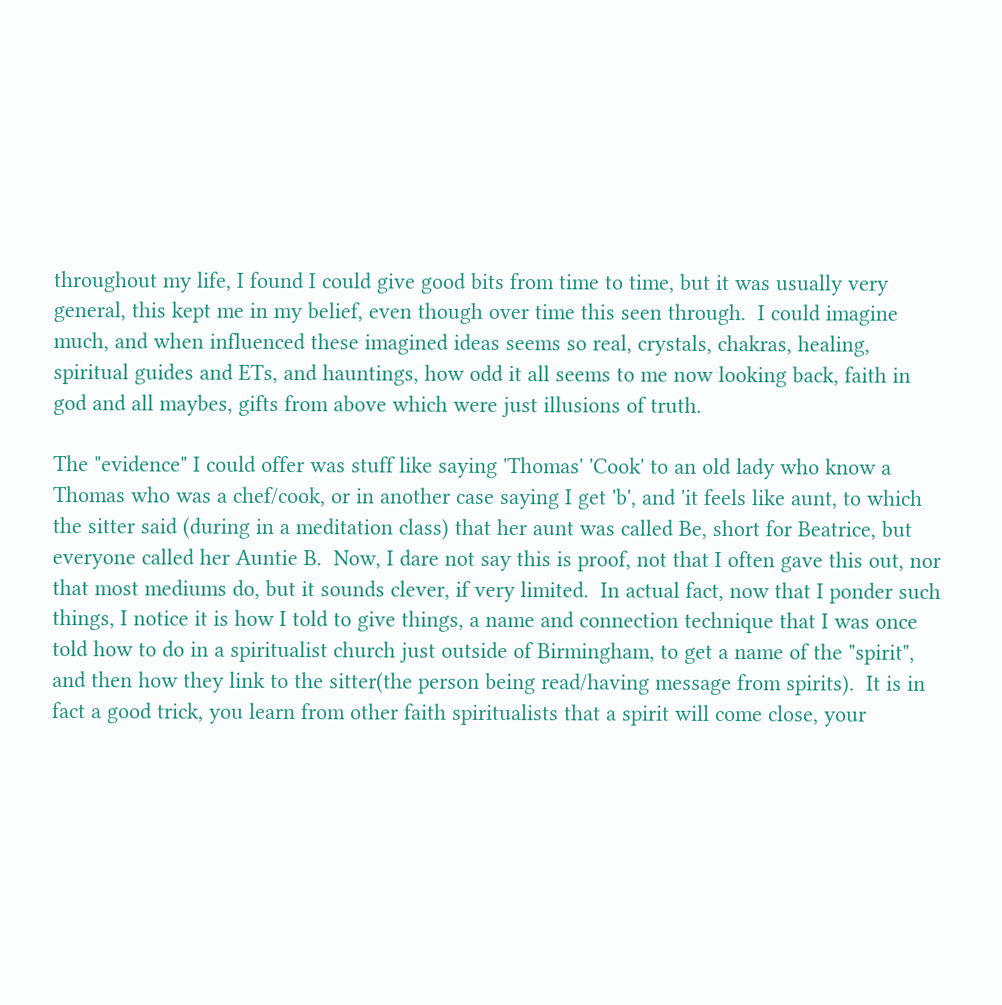throughout my life, I found I could give good bits from time to time, but it was usually very general, this kept me in my belief, even though over time this seen through.  I could imagine much, and when influenced these imagined ideas seems so real, crystals, chakras, healing, spiritual guides and ETs, and hauntings, how odd it all seems to me now looking back, faith in god and all maybes, gifts from above which were just illusions of truth.

The "evidence" I could offer was stuff like saying 'Thomas' 'Cook' to an old lady who know a Thomas who was a chef/cook, or in another case saying I get 'b', and 'it feels like aunt, to which the sitter said (during in a meditation class) that her aunt was called Be, short for Beatrice, but everyone called her Auntie B.  Now, I dare not say this is proof, not that I often gave this out, nor that most mediums do, but it sounds clever, if very limited.  In actual fact, now that I ponder such things, I notice it is how I told to give things, a name and connection technique that I was once told how to do in a spiritualist church just outside of Birmingham, to get a name of the "spirit", and then how they link to the sitter(the person being read/having message from spirits).  It is in fact a good trick, you learn from other faith spiritualists that a spirit will come close, your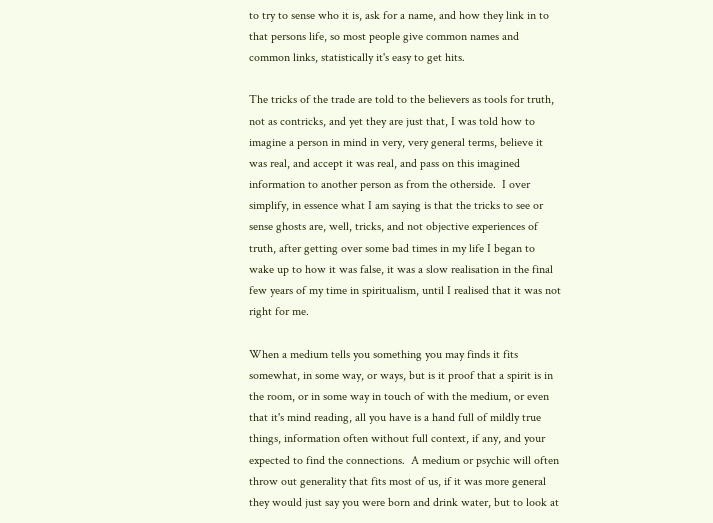to try to sense who it is, ask for a name, and how they link in to that persons life, so most people give common names and common links, statistically it's easy to get hits.

The tricks of the trade are told to the believers as tools for truth, not as contricks, and yet they are just that, I was told how to imagine a person in mind in very, very general terms, believe it was real, and accept it was real, and pass on this imagined information to another person as from the otherside.  I over simplify, in essence what I am saying is that the tricks to see or sense ghosts are, well, tricks, and not objective experiences of truth, after getting over some bad times in my life I began to wake up to how it was false, it was a slow realisation in the final few years of my time in spiritualism, until I realised that it was not right for me.

When a medium tells you something you may finds it fits somewhat, in some way, or ways, but is it proof that a spirit is in the room, or in some way in touch of with the medium, or even that it's mind reading, all you have is a hand full of mildly true things, information often without full context, if any, and your expected to find the connections.  A medium or psychic will often throw out generality that fits most of us, if it was more general they would just say you were born and drink water, but to look at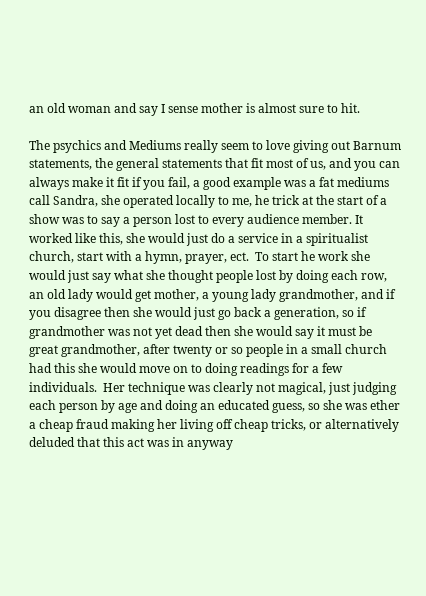an old woman and say I sense mother is almost sure to hit.

The psychics and Mediums really seem to love giving out Barnum statements, the general statements that fit most of us, and you can always make it fit if you fail, a good example was a fat mediums call Sandra, she operated locally to me, he trick at the start of a show was to say a person lost to every audience member. It worked like this, she would just do a service in a spiritualist church, start with a hymn, prayer, ect.  To start he work she would just say what she thought people lost by doing each row, an old lady would get mother, a young lady grandmother, and if you disagree then she would just go back a generation, so if grandmother was not yet dead then she would say it must be great grandmother, after twenty or so people in a small church had this she would move on to doing readings for a few individuals.  Her technique was clearly not magical, just judging each person by age and doing an educated guess, so she was ether a cheap fraud making her living off cheap tricks, or alternatively deluded that this act was in anyway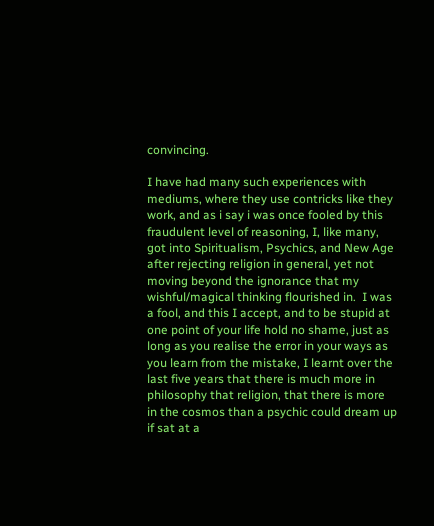convincing.

I have had many such experiences with mediums, where they use contricks like they work, and as i say i was once fooled by this fraudulent level of reasoning, I, like many, got into Spiritualism, Psychics, and New Age after rejecting religion in general, yet not moving beyond the ignorance that my wishful/magical thinking flourished in.  I was a fool, and this I accept, and to be stupid at one point of your life hold no shame, just as long as you realise the error in your ways as you learn from the mistake, I learnt over the last five years that there is much more in philosophy that religion, that there is more in the cosmos than a psychic could dream up if sat at a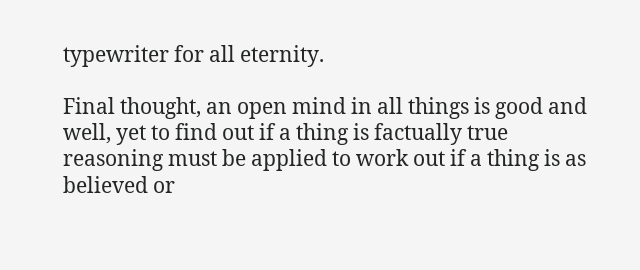typewriter for all eternity.

Final thought, an open mind in all things is good and well, yet to find out if a thing is factually true reasoning must be applied to work out if a thing is as believed or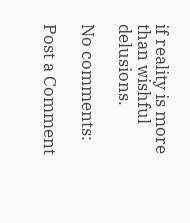if reality is more than wishful delusions.

No comments:

Post a Comment